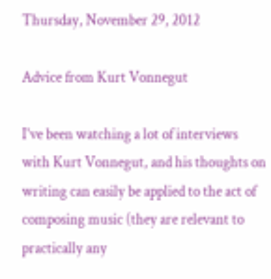Thursday, November 29, 2012

Advice from Kurt Vonnegut

I've been watching a lot of interviews with Kurt Vonnegut, and his thoughts on writing can easily be applied to the act of composing music (they are relevant to practically any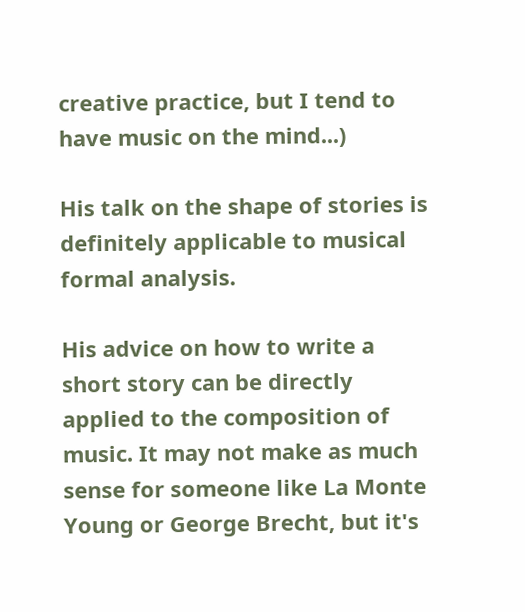creative practice, but I tend to have music on the mind...)

His talk on the shape of stories is definitely applicable to musical formal analysis.

His advice on how to write a short story can be directly applied to the composition of music. It may not make as much sense for someone like La Monte Young or George Brecht, but it's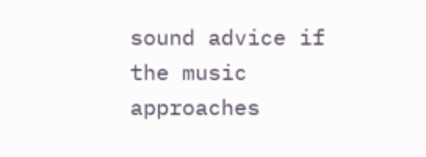sound advice if the music approaches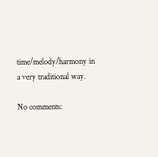time/melody/harmony in a very traditional way.

No comments: